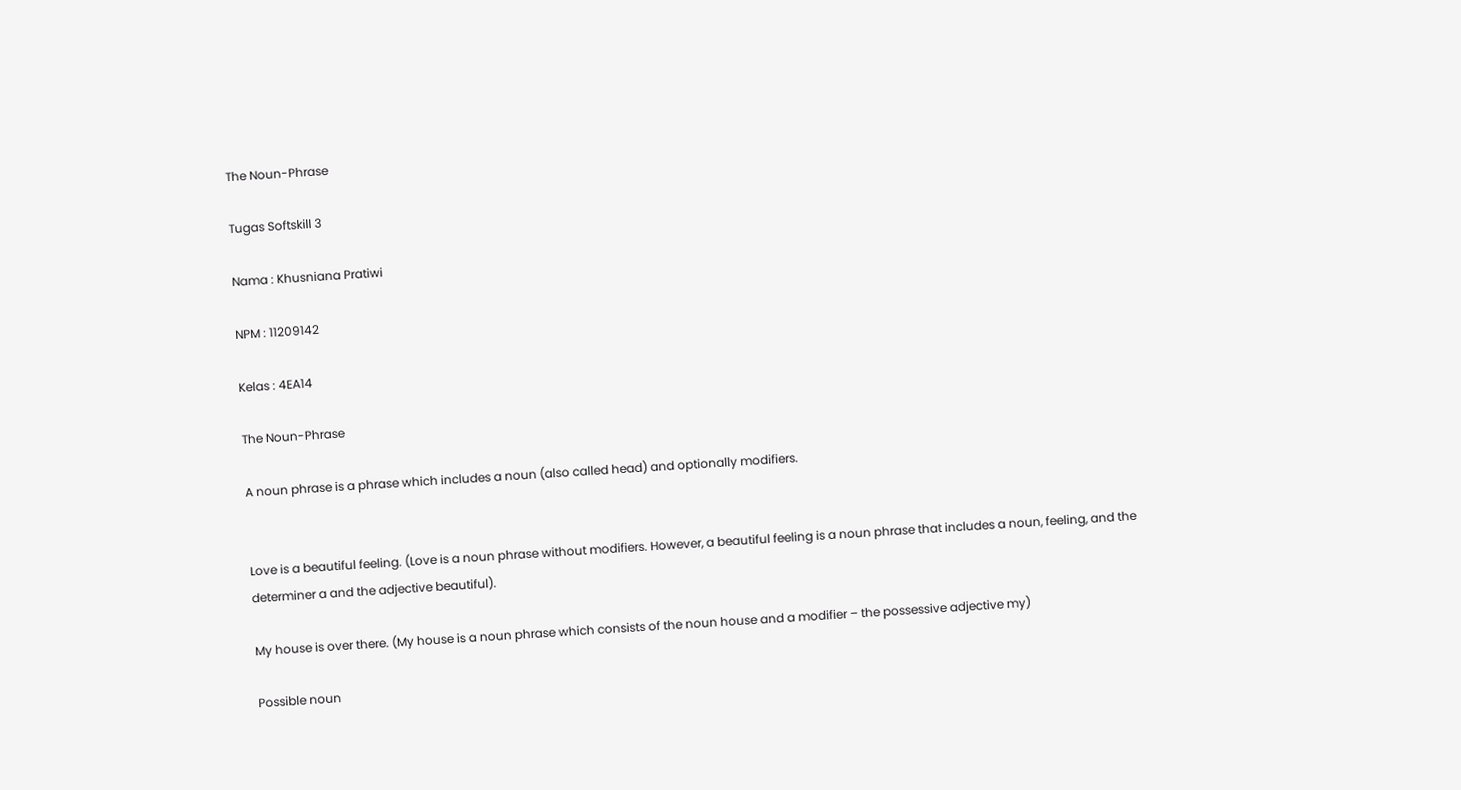The Noun-Phrase

Tugas Softskill 3

Nama : Khusniana Pratiwi

NPM : 11209142

Kelas : 4EA14

The Noun-Phrase

A noun phrase is a phrase which includes a noun (also called head) and optionally modifiers.


Love is a beautiful feeling. (Love is a noun phrase without modifiers. However, a beautiful feeling is a noun phrase that includes a noun, feeling, and the determiner a and the adjective beautiful).

My house is over there. (My house is a noun phrase which consists of the noun house and a modifier – the possessive adjective my)

Possible noun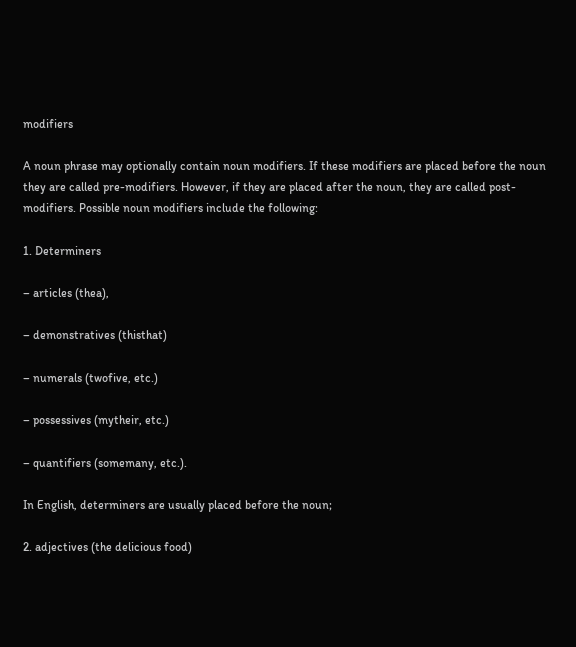modifiers

A noun phrase may optionally contain noun modifiers. If these modifiers are placed before the noun they are called pre-modifiers. However, if they are placed after the noun, they are called post-modifiers. Possible noun modifiers include the following:

1. Determiners

– articles (thea),

– demonstratives (thisthat)

– numerals (twofive, etc.)

– possessives (mytheir, etc.)

– quantifiers (somemany, etc.).

In English, determiners are usually placed before the noun;

2. adjectives (the delicious food)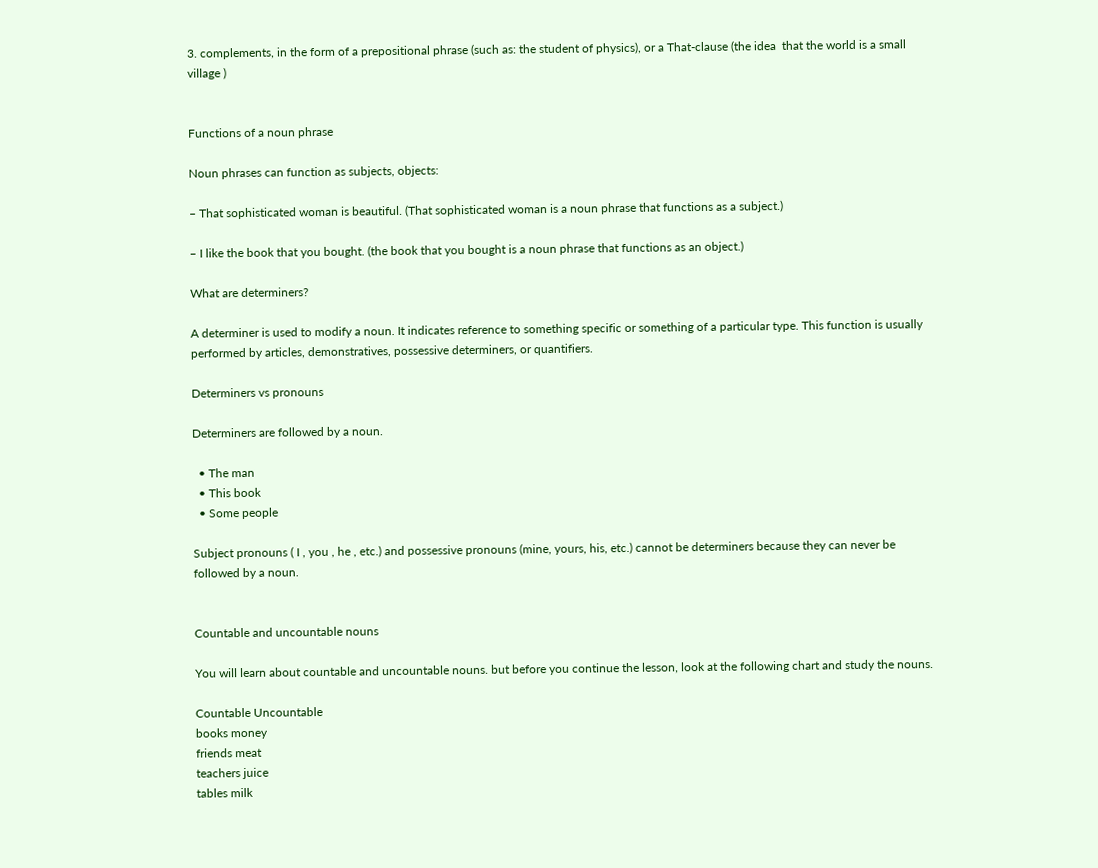3. complements, in the form of a prepositional phrase (such as: the student of physics), or a That-clause (the idea  that the world is a small village )


Functions of a noun phrase

Noun phrases can function as subjects, objects:

– That sophisticated woman is beautiful. (That sophisticated woman is a noun phrase that functions as a subject.)

– I like the book that you bought. (the book that you bought is a noun phrase that functions as an object.)

What are determiners?

A determiner is used to modify a noun. It indicates reference to something specific or something of a particular type. This function is usually performed by articles, demonstratives, possessive determiners, or quantifiers.

Determiners vs pronouns

Determiners are followed by a noun.

  • The man
  • This book
  • Some people

Subject pronouns ( I , you , he , etc.) and possessive pronouns (mine, yours, his, etc.) cannot be determiners because they can never be followed by a noun.


Countable and uncountable nouns

You will learn about countable and uncountable nouns. but before you continue the lesson, look at the following chart and study the nouns.

Countable Uncountable
books money
friends meat
teachers juice
tables milk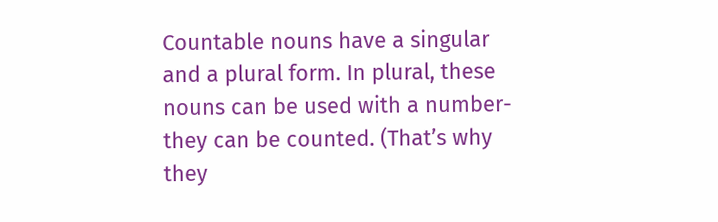Countable nouns have a singular and a plural form. In plural, these nouns can be used with a number- they can be counted. (That’s why they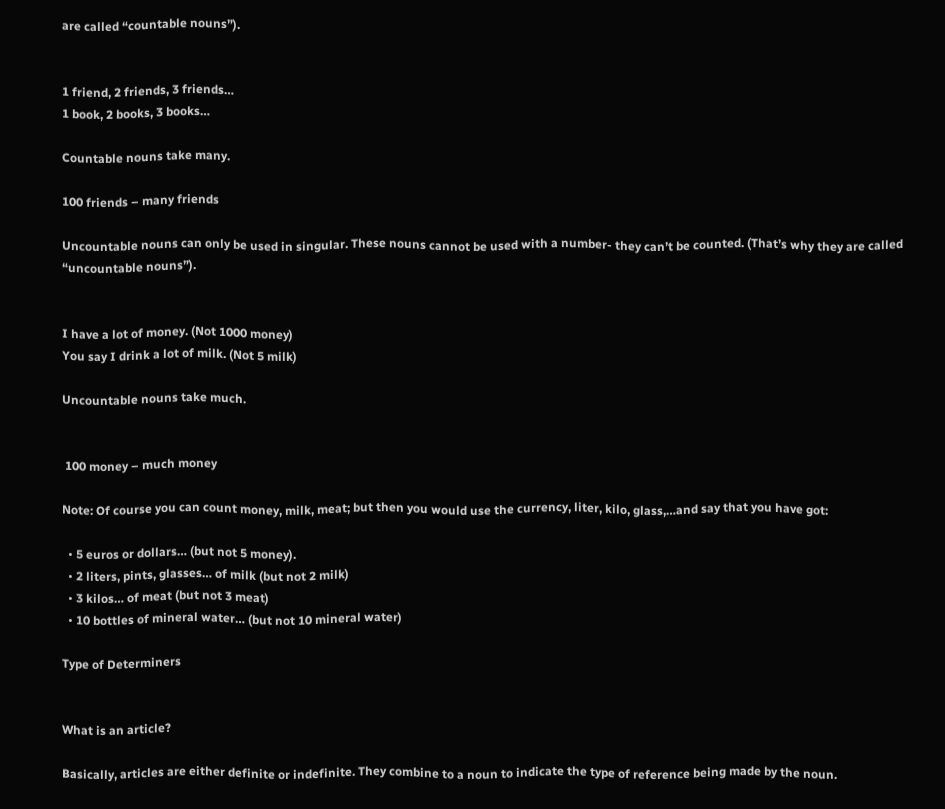are called “countable nouns”).


1 friend, 2 friends, 3 friends…
1 book, 2 books, 3 books…

Countable nouns take many.

100 friends – many friends

Uncountable nouns can only be used in singular. These nouns cannot be used with a number- they can’t be counted. (That’s why they are called “uncountable nouns”).


I have a lot of money. (Not 1000 money)
You say I drink a lot of milk. (Not 5 milk)

Uncountable nouns take much.


 100 money – much money

Note: Of course you can count money, milk, meat; but then you would use the currency, liter, kilo, glass,…and say that you have got:

  • 5 euros or dollars… (but not 5 money).
  • 2 liters, pints, glasses… of milk (but not 2 milk)
  • 3 kilos… of meat (but not 3 meat)
  • 10 bottles of mineral water… (but not 10 mineral water)

Type of Determiners


What is an article?

Basically, articles are either definite or indefinite. They combine to a noun to indicate the type of reference being made by the noun.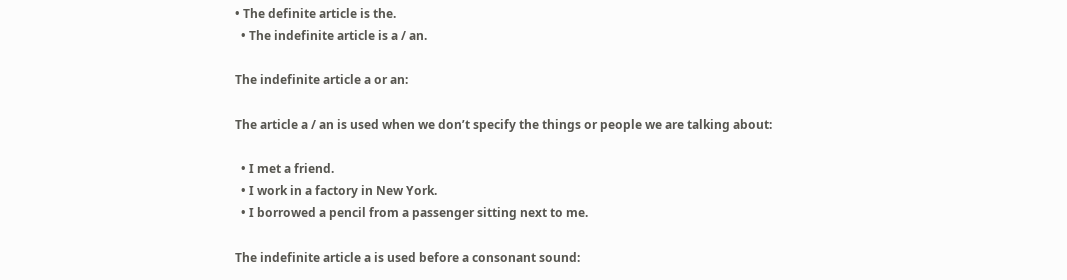• The definite article is the.
  • The indefinite article is a / an.

The indefinite article a or an:

The article a / an is used when we don’t specify the things or people we are talking about:

  • I met a friend.
  • I work in a factory in New York.
  • I borrowed a pencil from a passenger sitting next to me.

The indefinite article a is used before a consonant sound: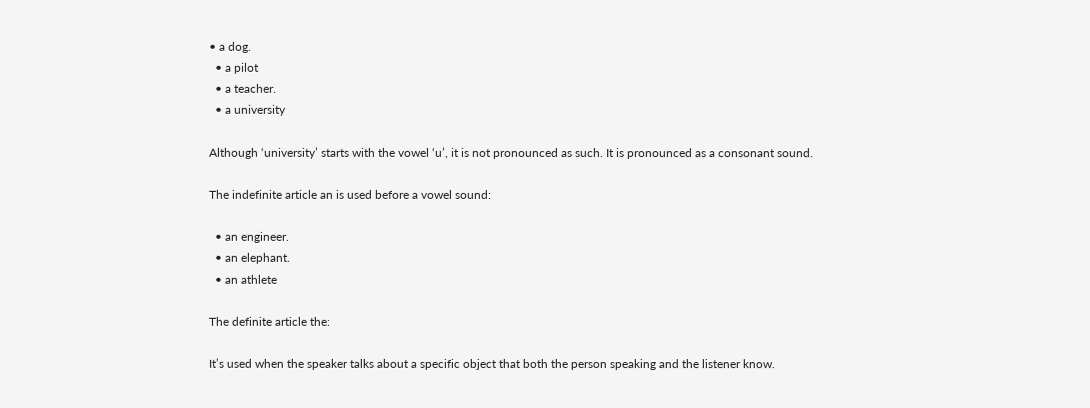• a dog.
  • a pilot
  • a teacher.
  • a university

Although ‘university’ starts with the vowel ‘u’, it is not pronounced as such. It is pronounced as a consonant sound.

The indefinite article an is used before a vowel sound:

  • an engineer.
  • an elephant.
  • an athlete

The definite article the:

It’s used when the speaker talks about a specific object that both the person speaking and the listener know.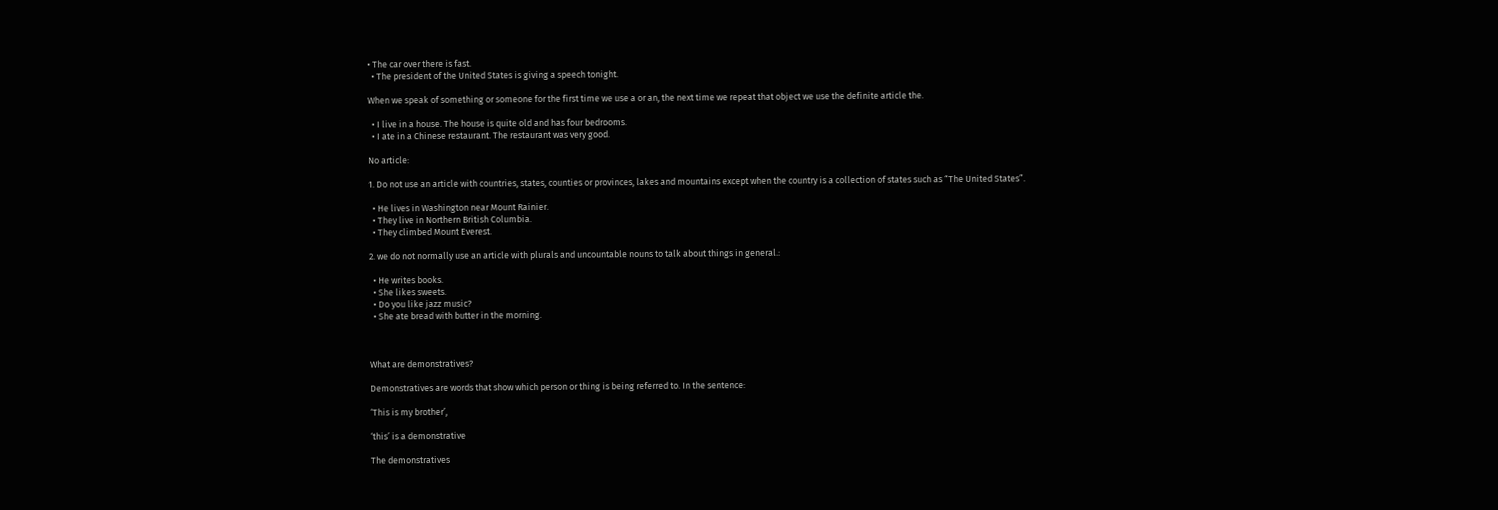• The car over there is fast.
  • The president of the United States is giving a speech tonight.

When we speak of something or someone for the first time we use a or an, the next time we repeat that object we use the definite article the.

  • I live in a house. The house is quite old and has four bedrooms.
  • I ate in a Chinese restaurant. The restaurant was very good.

No article:

1. Do not use an article with countries, states, counties or provinces, lakes and mountains except when the country is a collection of states such as “The United States”.

  • He lives in Washington near Mount Rainier.
  • They live in Northern British Columbia.
  • They climbed Mount Everest.

2. we do not normally use an article with plurals and uncountable nouns to talk about things in general.:

  • He writes books.
  • She likes sweets.
  • Do you like jazz music?
  • She ate bread with butter in the morning.



What are demonstratives?

Demonstratives are words that show which person or thing is being referred to. In the sentence:

‘This is my brother’,

‘this’ is a demonstrative

The demonstratives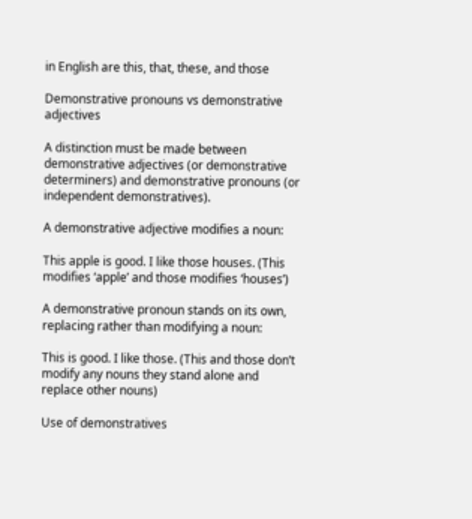in English are this, that, these, and those

Demonstrative pronouns vs demonstrative adjectives

A distinction must be made between demonstrative adjectives (or demonstrative determiners) and demonstrative pronouns (or independent demonstratives).

A demonstrative adjective modifies a noun:

This apple is good. I like those houses. (This modifies ‘apple’ and those modifies ‘houses’)

A demonstrative pronoun stands on its own, replacing rather than modifying a noun:

This is good. I like those. (This and those don’t modify any nouns they stand alone and replace other nouns)

Use of demonstratives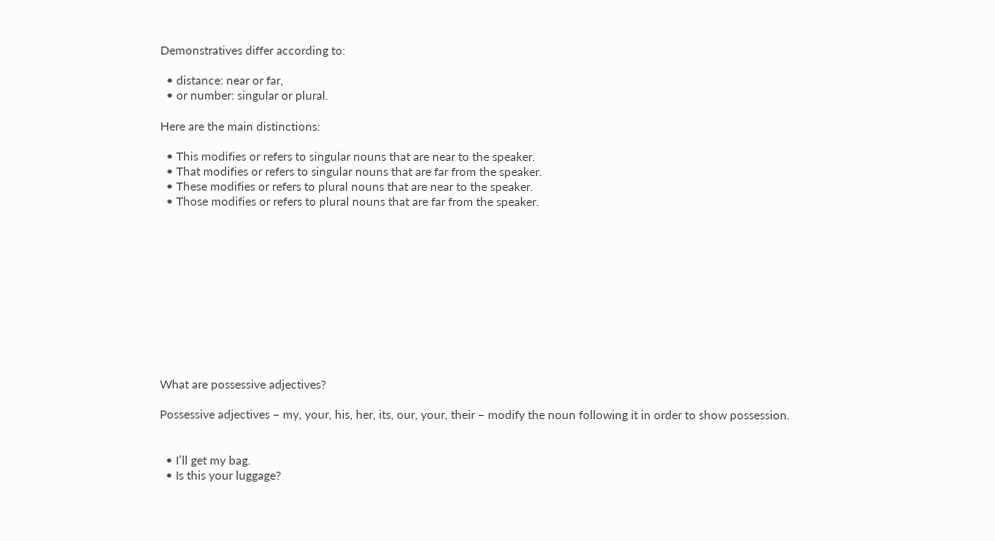Demonstratives differ according to:

  • distance: near or far,
  • or number: singular or plural.

Here are the main distinctions:

  • This modifies or refers to singular nouns that are near to the speaker.
  • That modifies or refers to singular nouns that are far from the speaker.
  • These modifies or refers to plural nouns that are near to the speaker.
  • Those modifies or refers to plural nouns that are far from the speaker.











What are possessive adjectives?

Possessive adjectives – my, your, his, her, its, our, your, their – modify the noun following it in order to show possession.


  • I’ll get my bag.
  • Is this your luggage?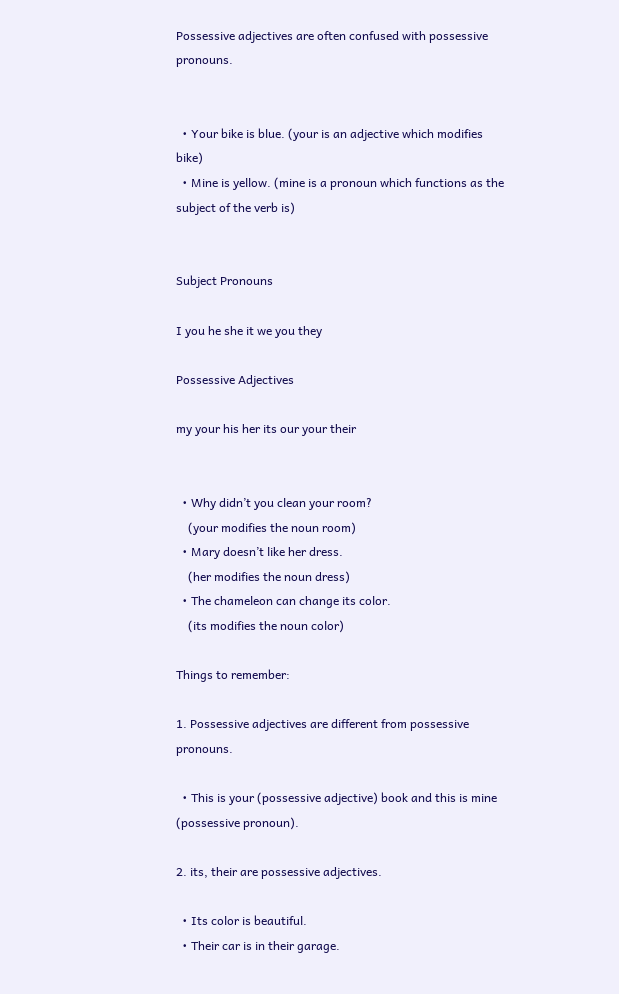Possessive adjectives are often confused with possessive pronouns.


  • Your bike is blue. (your is an adjective which modifies bike)
  • Mine is yellow. (mine is a pronoun which functions as the subject of the verb is)


Subject Pronouns

I you he she it we you they

Possessive Adjectives

my your his her its our your their


  • Why didn’t you clean your room?
    (your modifies the noun room)
  • Mary doesn’t like her dress.
    (her modifies the noun dress)
  • The chameleon can change its color.
    (its modifies the noun color)

Things to remember:

1. Possessive adjectives are different from possessive pronouns.

  • This is your (possessive adjective) book and this is mine (possessive pronoun).

2. its, their are possessive adjectives.

  • Its color is beautiful.
  • Their car is in their garage.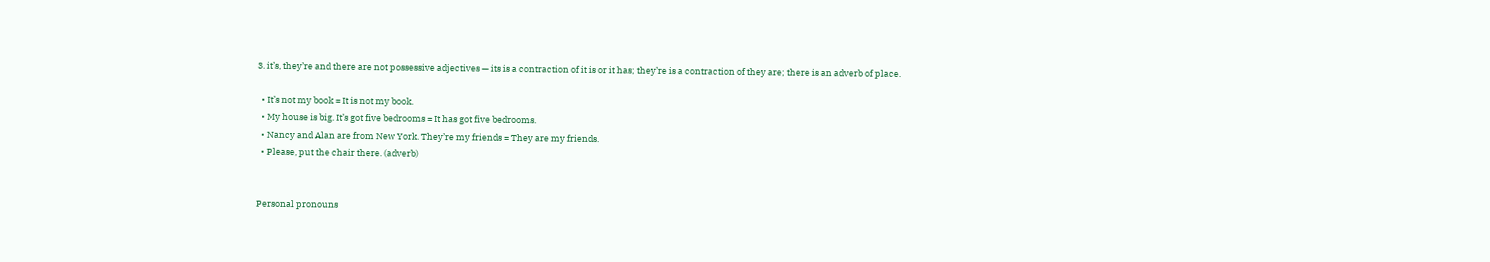3. it’s, they’re and there are not possessive adjectives — its is a contraction of it is or it has; they’re is a contraction of they are; there is an adverb of place.

  • It’s not my book = It is not my book.
  • My house is big. It’s got five bedrooms = It has got five bedrooms.
  • Nancy and Alan are from New York. They’re my friends = They are my friends.
  • Please, put the chair there. (adverb)


Personal pronouns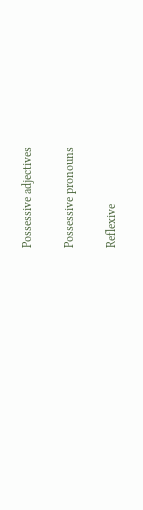Possessive adjectives

Possessive pronouns

Reflexive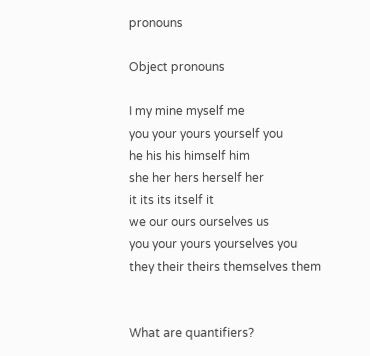pronouns

Object pronouns

I my mine myself me
you your yours yourself you
he his his himself him
she her hers herself her
it its its itself it
we our ours ourselves us
you your yours yourselves you
they their theirs themselves them


What are quantifiers?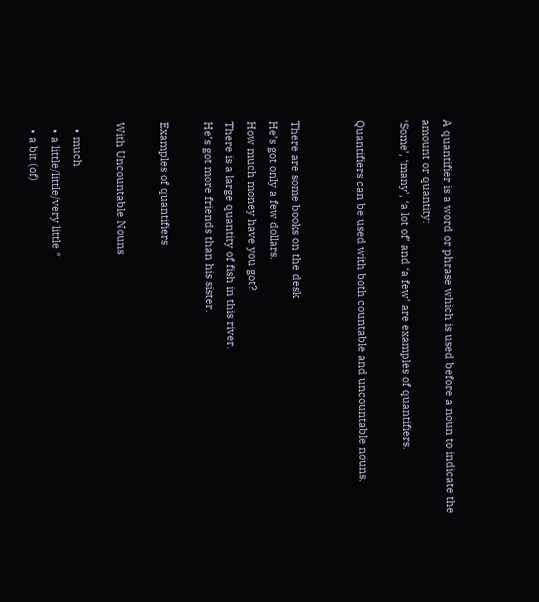A quantifier is a word or phrase which is used before a noun to indicate the amount or quantity:
‘Some’, ‘many’, ‘a lot of’ and ‘a few’ are examples of quantifiers.

Quantifiers can be used with both countable and uncountable nouns.


There are some books on the desk
He’s got only a few dollars.
How much money have you got?
There is a large quantity of fish in this river.
He’s got more friends than his sister.

Examples of quantifiers

With Uncountable Nouns

  • much
  • a little/little/very little *
  • a bit (of)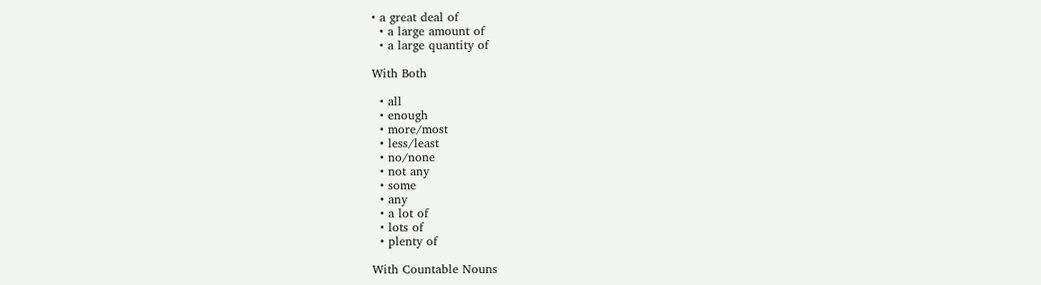• a great deal of
  • a large amount of
  • a large quantity of

With Both

  • all
  • enough
  • more/most
  • less/least
  • no/none
  • not any
  • some
  • any
  • a lot of
  • lots of
  • plenty of

With Countable Nouns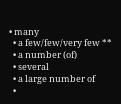• many
  • a few/few/very few **
  • a number (of)
  • several
  • a large number of
  •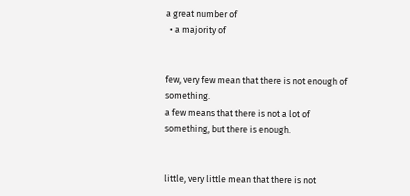a great number of
  • a majority of


few, very few mean that there is not enough of something.
a few means that there is not a lot of something, but there is enough.


little, very little mean that there is not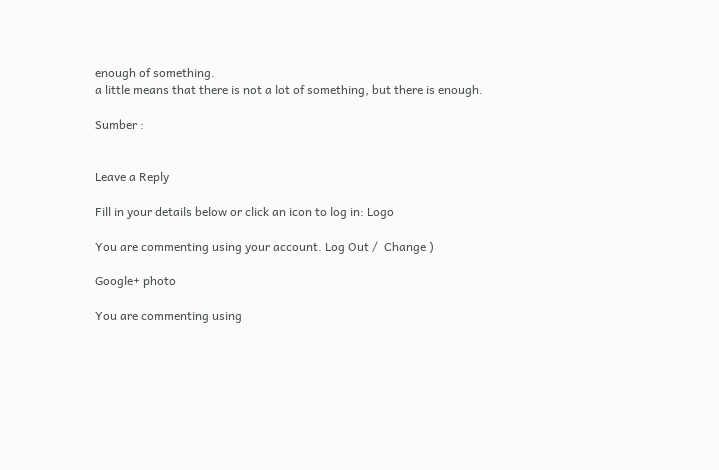enough of something.
a little means that there is not a lot of something, but there is enough.

Sumber :


Leave a Reply

Fill in your details below or click an icon to log in: Logo

You are commenting using your account. Log Out /  Change )

Google+ photo

You are commenting using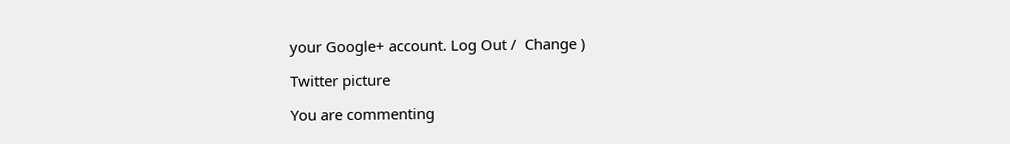your Google+ account. Log Out /  Change )

Twitter picture

You are commenting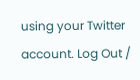using your Twitter account. Log Out /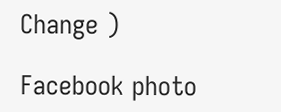Change )

Facebook photo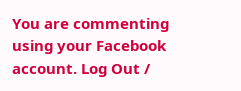You are commenting using your Facebook account. Log Out /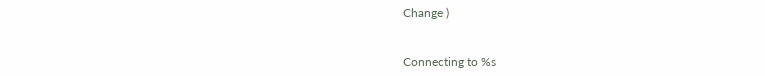Change )


Connecting to %s